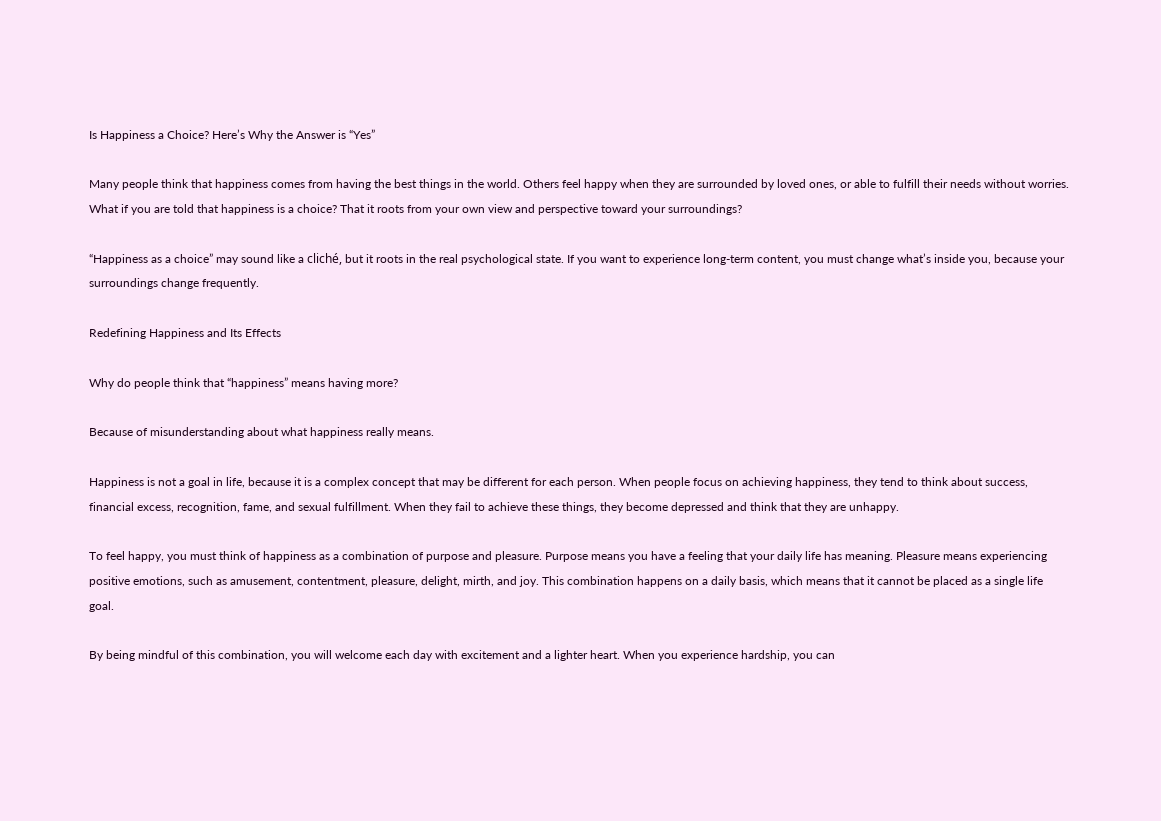Is Happiness a Choice? Here’s Why the Answer is “Yes”

Many people think that happiness comes from having the best things in the world. Others feel happy when they are surrounded by loved ones, or able to fulfill their needs without worries. What if you are told that happiness is a choice? That it roots from your own view and perspective toward your surroundings?

“Happiness as a choice” may sound like a cliché, but it roots in the real psychological state. If you want to experience long-term content, you must change what’s inside you, because your surroundings change frequently.

Redefining Happiness and Its Effects

Why do people think that “happiness” means having more?

Because of misunderstanding about what happiness really means.

Happiness is not a goal in life, because it is a complex concept that may be different for each person. When people focus on achieving happiness, they tend to think about success, financial excess, recognition, fame, and sexual fulfillment. When they fail to achieve these things, they become depressed and think that they are unhappy.

To feel happy, you must think of happiness as a combination of purpose and pleasure. Purpose means you have a feeling that your daily life has meaning. Pleasure means experiencing positive emotions, such as amusement, contentment, pleasure, delight, mirth, and joy. This combination happens on a daily basis, which means that it cannot be placed as a single life goal.

By being mindful of this combination, you will welcome each day with excitement and a lighter heart. When you experience hardship, you can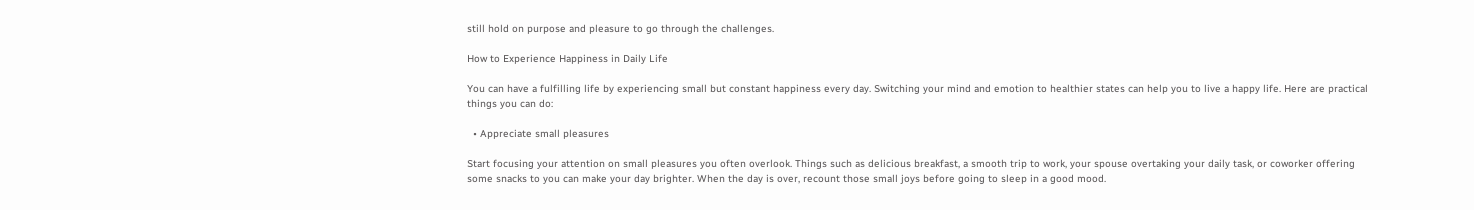still hold on purpose and pleasure to go through the challenges.

How to Experience Happiness in Daily Life

You can have a fulfilling life by experiencing small but constant happiness every day. Switching your mind and emotion to healthier states can help you to live a happy life. Here are practical things you can do:

  • Appreciate small pleasures

Start focusing your attention on small pleasures you often overlook. Things such as delicious breakfast, a smooth trip to work, your spouse overtaking your daily task, or coworker offering some snacks to you can make your day brighter. When the day is over, recount those small joys before going to sleep in a good mood.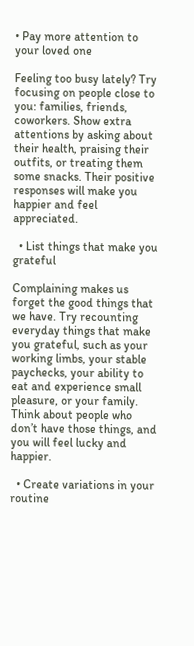• Pay more attention to your loved one

Feeling too busy lately? Try focusing on people close to you: families, friends, coworkers. Show extra attentions by asking about their health, praising their outfits, or treating them some snacks. Their positive responses will make you happier and feel appreciated.

  • List things that make you grateful

Complaining makes us forget the good things that we have. Try recounting everyday things that make you grateful, such as your working limbs, your stable paychecks, your ability to eat and experience small pleasure, or your family. Think about people who don’t have those things, and you will feel lucky and happier.

  • Create variations in your routine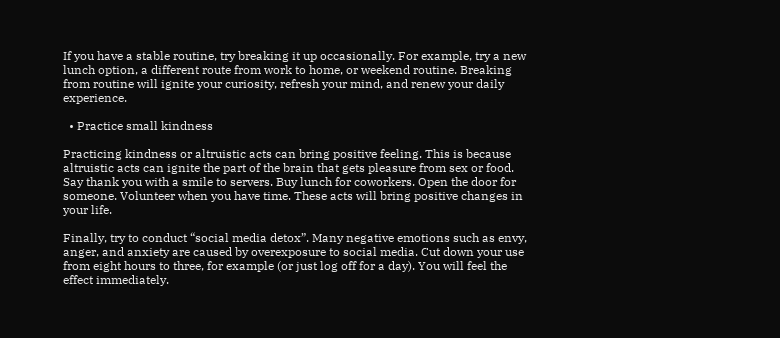If you have a stable routine, try breaking it up occasionally. For example, try a new lunch option, a different route from work to home, or weekend routine. Breaking from routine will ignite your curiosity, refresh your mind, and renew your daily experience.

  • Practice small kindness

Practicing kindness or altruistic acts can bring positive feeling. This is because altruistic acts can ignite the part of the brain that gets pleasure from sex or food. Say thank you with a smile to servers. Buy lunch for coworkers. Open the door for someone. Volunteer when you have time. These acts will bring positive changes in your life.

Finally, try to conduct “social media detox”. Many negative emotions such as envy, anger, and anxiety are caused by overexposure to social media. Cut down your use from eight hours to three, for example (or just log off for a day). You will feel the effect immediately.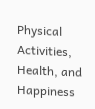Physical Activities, Health, and Happiness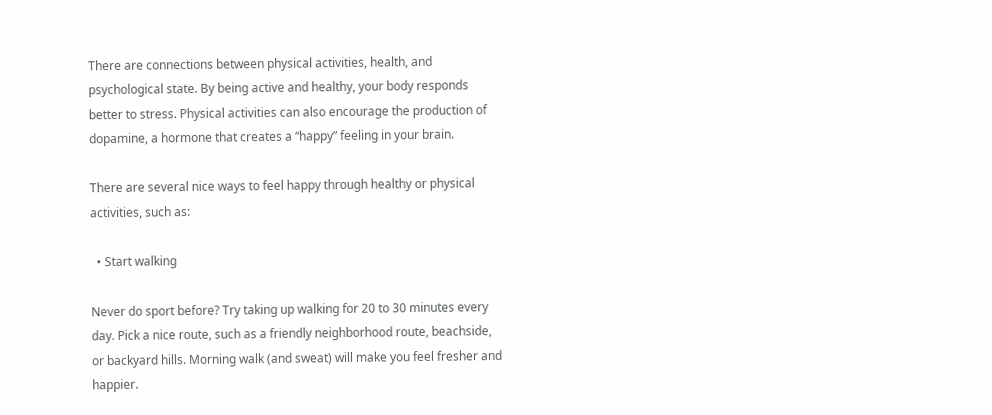There are connections between physical activities, health, and psychological state. By being active and healthy, your body responds better to stress. Physical activities can also encourage the production of dopamine, a hormone that creates a “happy” feeling in your brain.

There are several nice ways to feel happy through healthy or physical activities, such as:

  • Start walking

Never do sport before? Try taking up walking for 20 to 30 minutes every day. Pick a nice route, such as a friendly neighborhood route, beachside, or backyard hills. Morning walk (and sweat) will make you feel fresher and happier.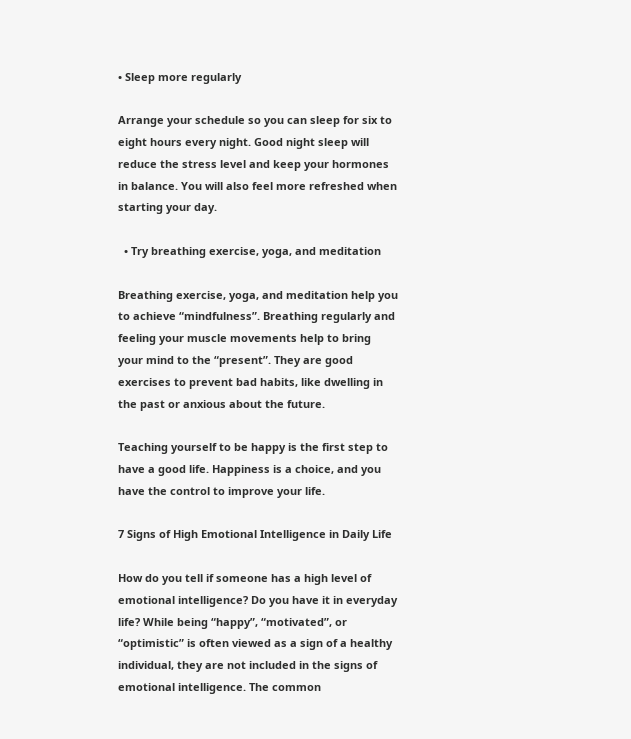• Sleep more regularly

Arrange your schedule so you can sleep for six to eight hours every night. Good night sleep will reduce the stress level and keep your hormones in balance. You will also feel more refreshed when starting your day.

  • Try breathing exercise, yoga, and meditation

Breathing exercise, yoga, and meditation help you to achieve “mindfulness”. Breathing regularly and feeling your muscle movements help to bring your mind to the “present”. They are good exercises to prevent bad habits, like dwelling in the past or anxious about the future.

Teaching yourself to be happy is the first step to have a good life. Happiness is a choice, and you have the control to improve your life.

7 Signs of High Emotional Intelligence in Daily Life

How do you tell if someone has a high level of emotional intelligence? Do you have it in everyday life? While being “happy”, “motivated”, or “optimistic” is often viewed as a sign of a healthy individual, they are not included in the signs of emotional intelligence. The common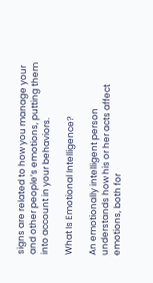signs are related to how you manage your and other people’s emotions, putting them into account in your behaviors.

What Is Emotional Intelligence?

An emotionally intelligent person understands how his or her acts affect emotions, both for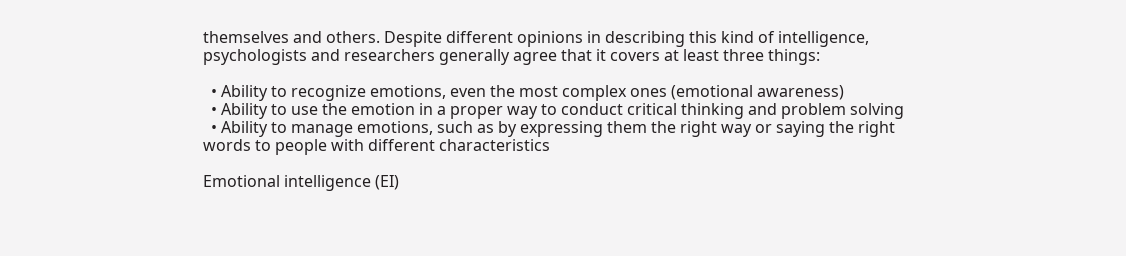themselves and others. Despite different opinions in describing this kind of intelligence, psychologists and researchers generally agree that it covers at least three things:

  • Ability to recognize emotions, even the most complex ones (emotional awareness)
  • Ability to use the emotion in a proper way to conduct critical thinking and problem solving
  • Ability to manage emotions, such as by expressing them the right way or saying the right words to people with different characteristics

Emotional intelligence (EI)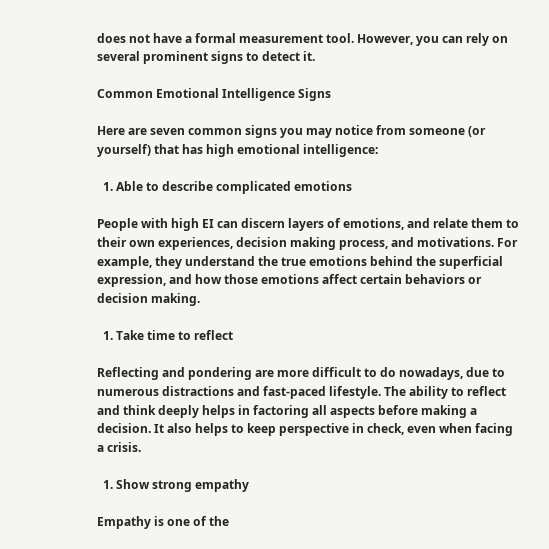does not have a formal measurement tool. However, you can rely on several prominent signs to detect it.

Common Emotional Intelligence Signs

Here are seven common signs you may notice from someone (or yourself) that has high emotional intelligence:

  1. Able to describe complicated emotions

People with high EI can discern layers of emotions, and relate them to their own experiences, decision making process, and motivations. For example, they understand the true emotions behind the superficial expression, and how those emotions affect certain behaviors or decision making.

  1. Take time to reflect

Reflecting and pondering are more difficult to do nowadays, due to numerous distractions and fast-paced lifestyle. The ability to reflect and think deeply helps in factoring all aspects before making a decision. It also helps to keep perspective in check, even when facing a crisis.

  1. Show strong empathy

Empathy is one of the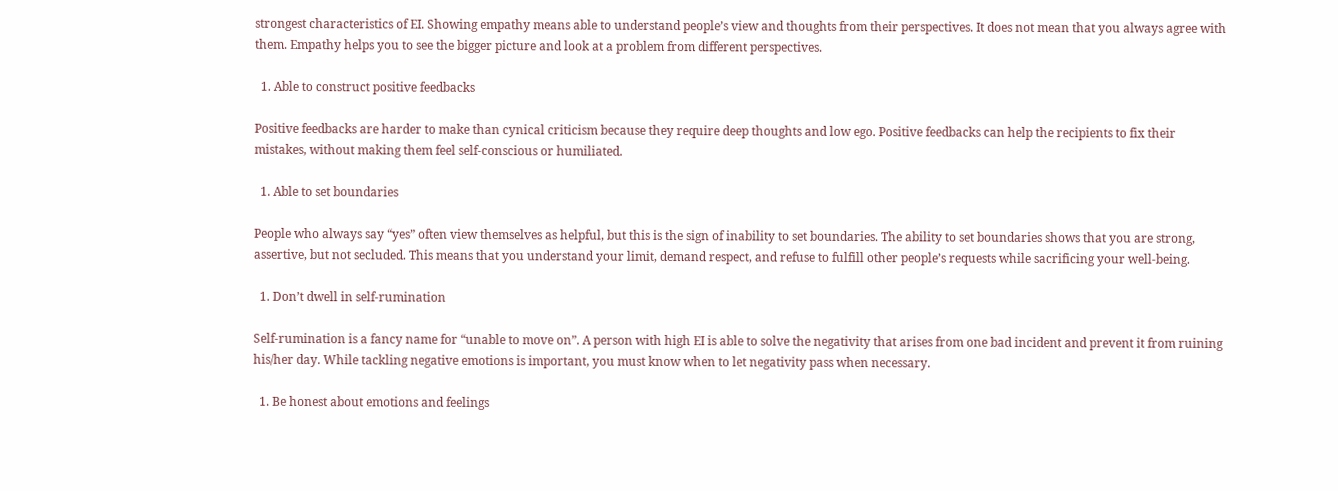strongest characteristics of EI. Showing empathy means able to understand people’s view and thoughts from their perspectives. It does not mean that you always agree with them. Empathy helps you to see the bigger picture and look at a problem from different perspectives.

  1. Able to construct positive feedbacks

Positive feedbacks are harder to make than cynical criticism because they require deep thoughts and low ego. Positive feedbacks can help the recipients to fix their mistakes, without making them feel self-conscious or humiliated.

  1. Able to set boundaries

People who always say “yes” often view themselves as helpful, but this is the sign of inability to set boundaries. The ability to set boundaries shows that you are strong, assertive, but not secluded. This means that you understand your limit, demand respect, and refuse to fulfill other people’s requests while sacrificing your well-being.

  1. Don’t dwell in self-rumination

Self-rumination is a fancy name for “unable to move on”. A person with high EI is able to solve the negativity that arises from one bad incident and prevent it from ruining his/her day. While tackling negative emotions is important, you must know when to let negativity pass when necessary.

  1. Be honest about emotions and feelings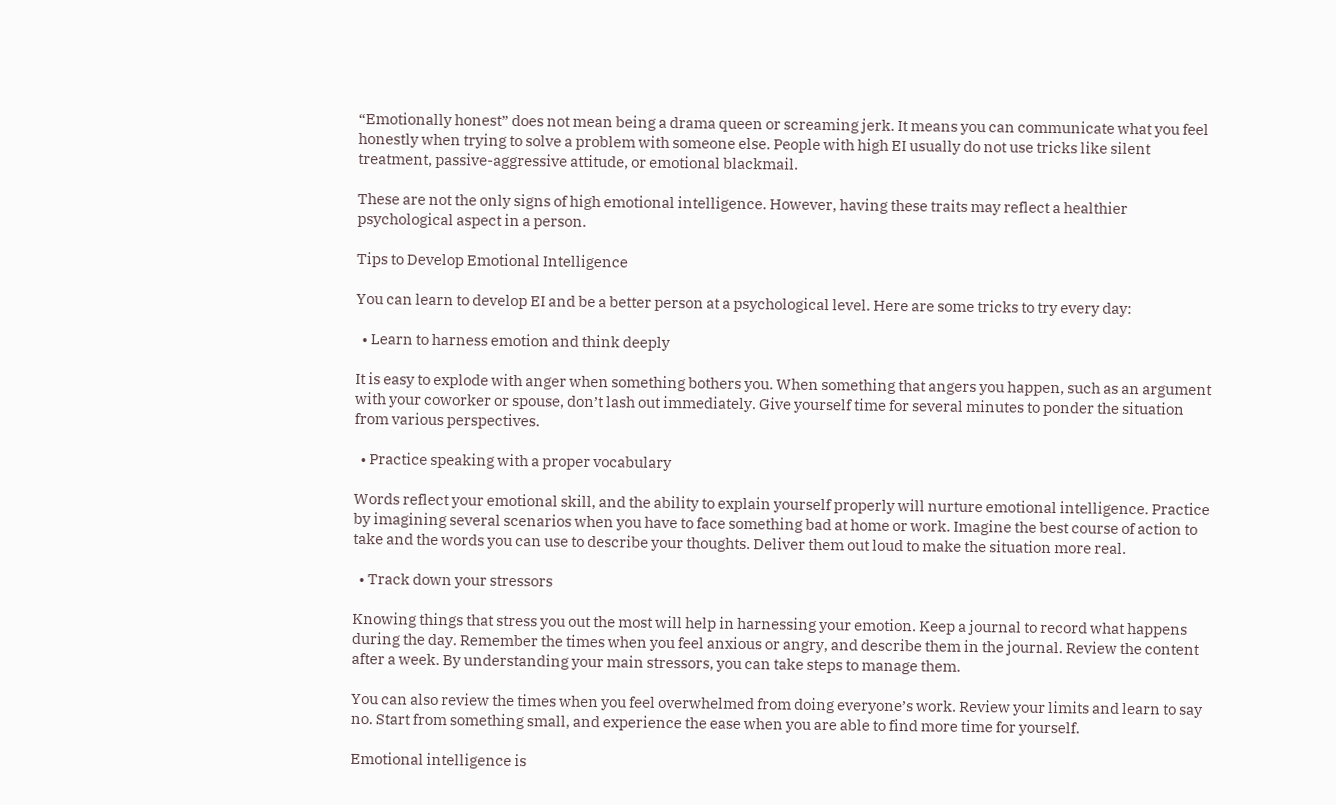“Emotionally honest” does not mean being a drama queen or screaming jerk. It means you can communicate what you feel honestly when trying to solve a problem with someone else. People with high EI usually do not use tricks like silent treatment, passive-aggressive attitude, or emotional blackmail.

These are not the only signs of high emotional intelligence. However, having these traits may reflect a healthier psychological aspect in a person.

Tips to Develop Emotional Intelligence

You can learn to develop EI and be a better person at a psychological level. Here are some tricks to try every day:

  • Learn to harness emotion and think deeply

It is easy to explode with anger when something bothers you. When something that angers you happen, such as an argument with your coworker or spouse, don’t lash out immediately. Give yourself time for several minutes to ponder the situation from various perspectives.

  • Practice speaking with a proper vocabulary

Words reflect your emotional skill, and the ability to explain yourself properly will nurture emotional intelligence. Practice by imagining several scenarios when you have to face something bad at home or work. Imagine the best course of action to take and the words you can use to describe your thoughts. Deliver them out loud to make the situation more real.

  • Track down your stressors

Knowing things that stress you out the most will help in harnessing your emotion. Keep a journal to record what happens during the day. Remember the times when you feel anxious or angry, and describe them in the journal. Review the content after a week. By understanding your main stressors, you can take steps to manage them.

You can also review the times when you feel overwhelmed from doing everyone’s work. Review your limits and learn to say no. Start from something small, and experience the ease when you are able to find more time for yourself.

Emotional intelligence is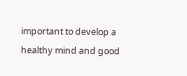important to develop a healthy mind and good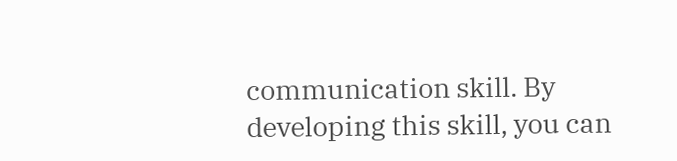communication skill. By developing this skill, you can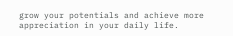grow your potentials and achieve more appreciation in your daily life.